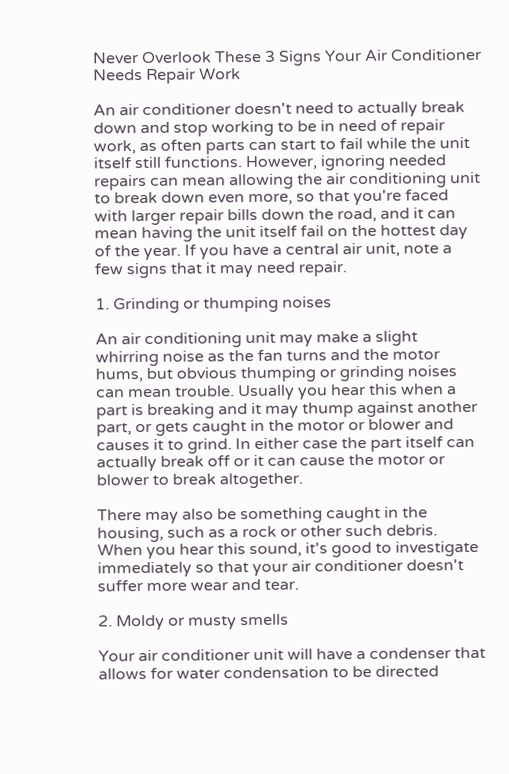Never Overlook These 3 Signs Your Air Conditioner Needs Repair Work

An air conditioner doesn't need to actually break down and stop working to be in need of repair work, as often parts can start to fail while the unit itself still functions. However, ignoring needed repairs can mean allowing the air conditioning unit to break down even more, so that you're faced with larger repair bills down the road, and it can mean having the unit itself fail on the hottest day of the year. If you have a central air unit, note a few signs that it may need repair.

1. Grinding or thumping noises

An air conditioning unit may make a slight whirring noise as the fan turns and the motor hums, but obvious thumping or grinding noises can mean trouble. Usually you hear this when a part is breaking and it may thump against another part, or gets caught in the motor or blower and causes it to grind. In either case the part itself can actually break off or it can cause the motor or blower to break altogether.

There may also be something caught in the housing, such as a rock or other such debris. When you hear this sound, it's good to investigate immediately so that your air conditioner doesn't suffer more wear and tear.

2. Moldy or musty smells

Your air conditioner unit will have a condenser that allows for water condensation to be directed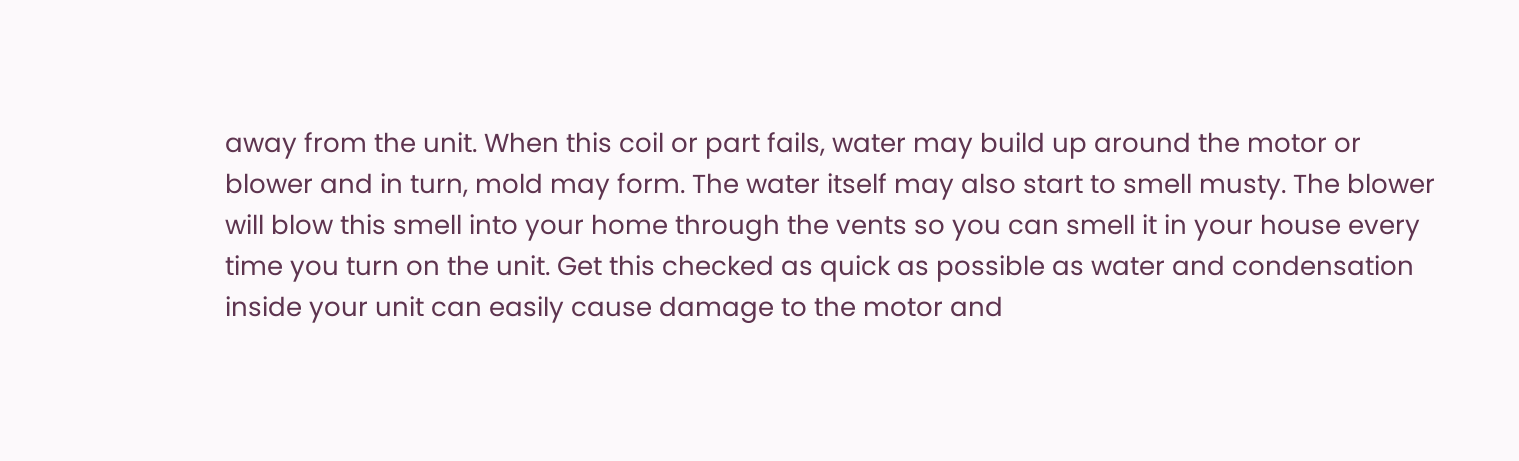away from the unit. When this coil or part fails, water may build up around the motor or blower and in turn, mold may form. The water itself may also start to smell musty. The blower will blow this smell into your home through the vents so you can smell it in your house every time you turn on the unit. Get this checked as quick as possible as water and condensation inside your unit can easily cause damage to the motor and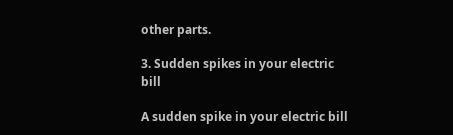other parts.

3. Sudden spikes in your electric bill

A sudden spike in your electric bill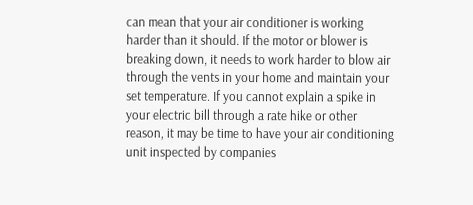can mean that your air conditioner is working harder than it should. If the motor or blower is breaking down, it needs to work harder to blow air through the vents in your home and maintain your set temperature. If you cannot explain a spike in your electric bill through a rate hike or other reason, it may be time to have your air conditioning unit inspected by companies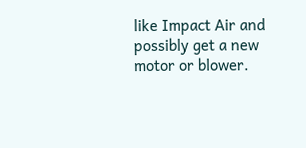like Impact Air and possibly get a new motor or blower.